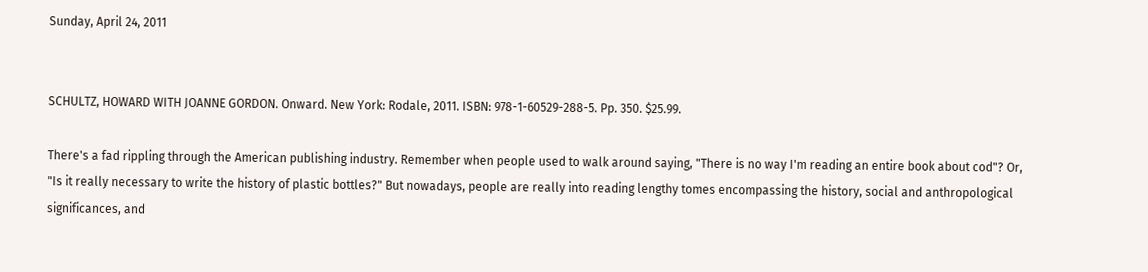Sunday, April 24, 2011


SCHULTZ, HOWARD WITH JOANNE GORDON. Onward. New York: Rodale, 2011. ISBN: 978-1-60529-288-5. Pp. 350. $25.99.

There's a fad rippling through the American publishing industry. Remember when people used to walk around saying, "There is no way I'm reading an entire book about cod"? Or, "Is it really necessary to write the history of plastic bottles?" But nowadays, people are really into reading lengthy tomes encompassing the history, social and anthropological significances, and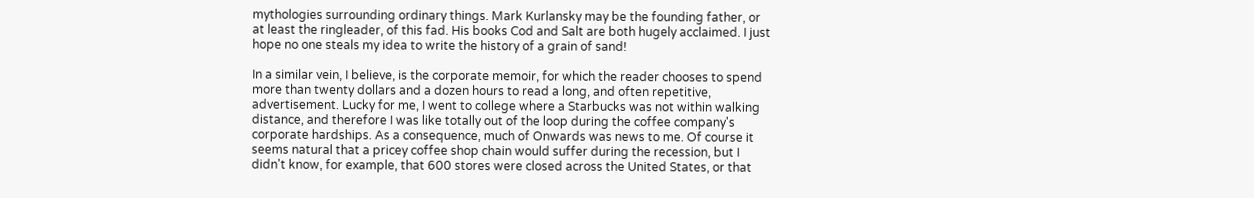mythologies surrounding ordinary things. Mark Kurlansky may be the founding father, or at least the ringleader, of this fad. His books Cod and Salt are both hugely acclaimed. I just hope no one steals my idea to write the history of a grain of sand!

In a similar vein, I believe, is the corporate memoir, for which the reader chooses to spend more than twenty dollars and a dozen hours to read a long, and often repetitive, advertisement. Lucky for me, I went to college where a Starbucks was not within walking distance, and therefore I was like totally out of the loop during the coffee company's corporate hardships. As a consequence, much of Onwards was news to me. Of course it seems natural that a pricey coffee shop chain would suffer during the recession, but I didn't know, for example, that 600 stores were closed across the United States, or that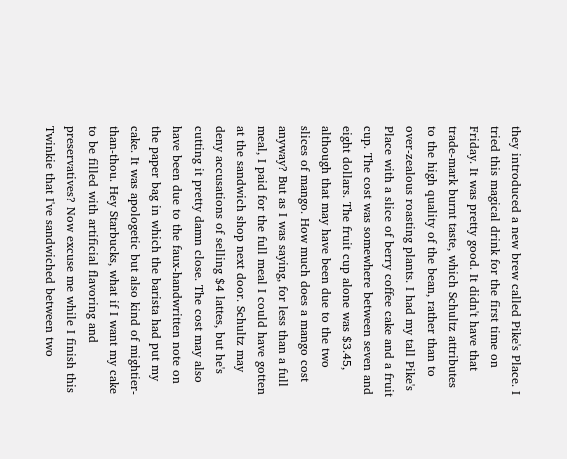they introduced a new brew called Pike's Place. I tried this magical drink for the first time on Friday. It was pretty good. It didn't have that trade-mark burnt taste, which Schultz attributes to the high quality of the bean, rather than to over-zealous roasting plants. I had my tall Pike's Place with a slice of berry coffee cake and a fruit cup. The cost was somewhere between seven and eight dollars. The fruit cup alone was $3.45, although that may have been due to the two slices of mango. How much does a mango cost anyway? But as I was saying, for less than a full meal, I paid for the full meal I could have gotten at the sandwich shop next door. Schultz may deny accusations of selling $4 lattes, but he's cutting it pretty damn close. The cost may also have been due to the faux-handwritten note on the paper bag in which the barista had put my cake. It was apologetic but also kind of mightier-than-thou. Hey Starbucks, what if I want my cake to be filled with artificial flavoring and preservatives? Now excuse me while I finish this Twinkie that I've sandwiched between two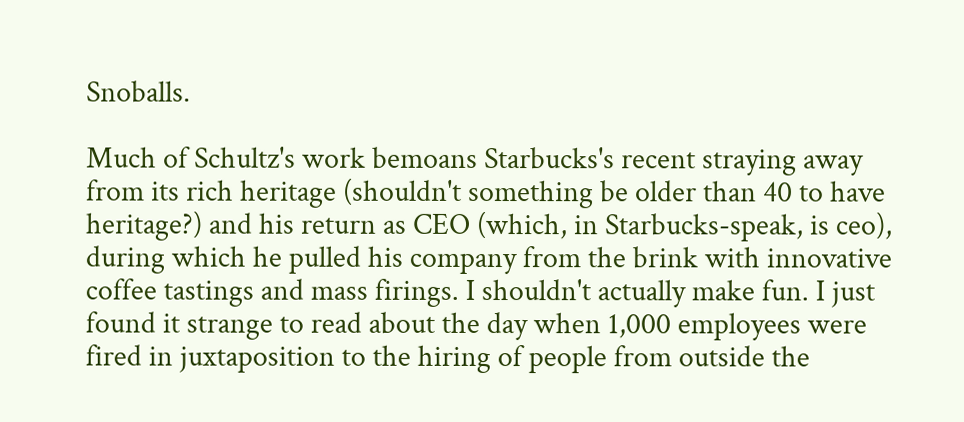Snoballs.

Much of Schultz's work bemoans Starbucks's recent straying away from its rich heritage (shouldn't something be older than 40 to have heritage?) and his return as CEO (which, in Starbucks-speak, is ceo), during which he pulled his company from the brink with innovative coffee tastings and mass firings. I shouldn't actually make fun. I just found it strange to read about the day when 1,000 employees were fired in juxtaposition to the hiring of people from outside the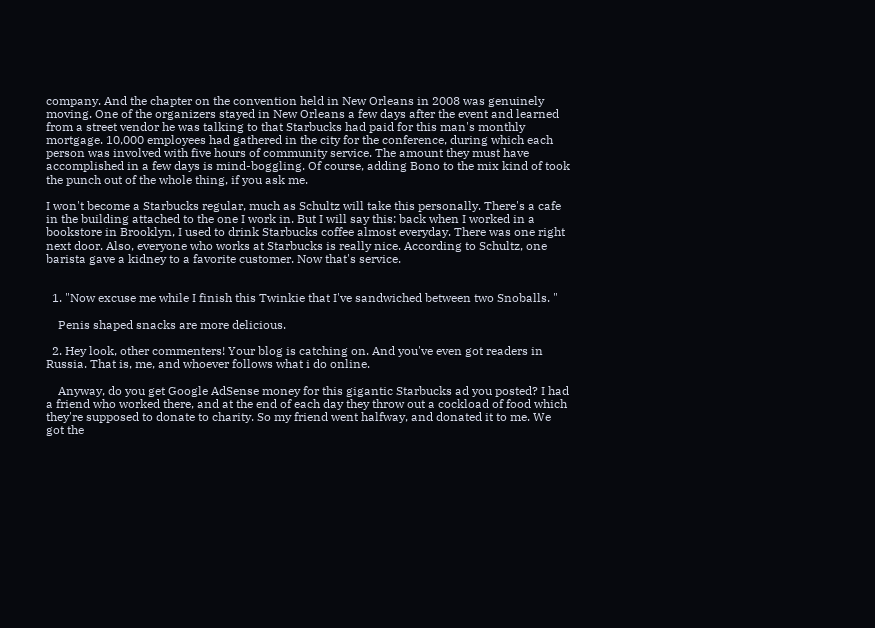company. And the chapter on the convention held in New Orleans in 2008 was genuinely moving. One of the organizers stayed in New Orleans a few days after the event and learned from a street vendor he was talking to that Starbucks had paid for this man's monthly mortgage. 10,000 employees had gathered in the city for the conference, during which each person was involved with five hours of community service. The amount they must have accomplished in a few days is mind-boggling. Of course, adding Bono to the mix kind of took the punch out of the whole thing, if you ask me.

I won't become a Starbucks regular, much as Schultz will take this personally. There's a cafe in the building attached to the one I work in. But I will say this: back when I worked in a bookstore in Brooklyn, I used to drink Starbucks coffee almost everyday. There was one right next door. Also, everyone who works at Starbucks is really nice. According to Schultz, one barista gave a kidney to a favorite customer. Now that's service.


  1. "Now excuse me while I finish this Twinkie that I've sandwiched between two Snoballs. "

    Penis shaped snacks are more delicious.

  2. Hey look, other commenters! Your blog is catching on. And you've even got readers in Russia. That is, me, and whoever follows what i do online.

    Anyway, do you get Google AdSense money for this gigantic Starbucks ad you posted? I had a friend who worked there, and at the end of each day they throw out a cockload of food which they're supposed to donate to charity. So my friend went halfway, and donated it to me. We got the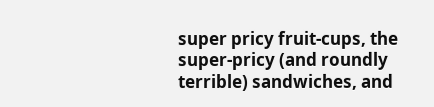super pricy fruit-cups, the super-pricy (and roundly terrible) sandwiches, and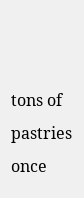tons of pastries once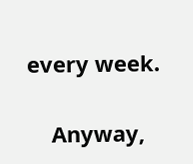every week.

    Anyway,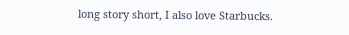long story short, I also love Starbucks.